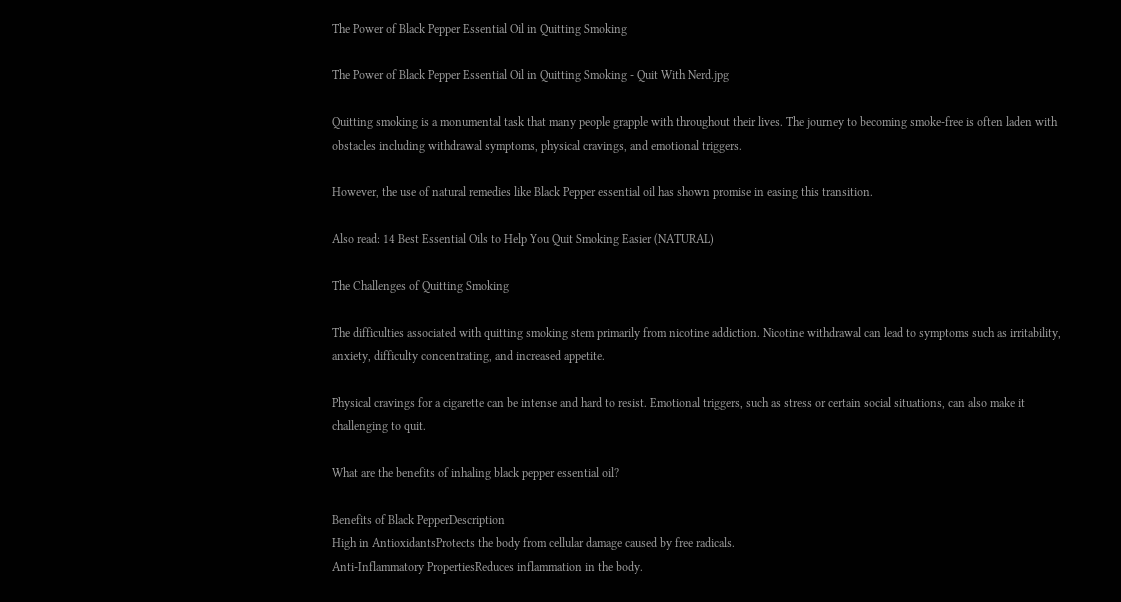The Power of Black Pepper Essential Oil in Quitting Smoking

The Power of Black Pepper Essential Oil in Quitting Smoking - Quit With Nerd.jpg

Quitting smoking is a monumental task that many people grapple with throughout their lives. The journey to becoming smoke-free is often laden with obstacles including withdrawal symptoms, physical cravings, and emotional triggers.

However, the use of natural remedies like Black Pepper essential oil has shown promise in easing this transition.

Also read: 14 Best Essential Oils to Help You Quit Smoking Easier (NATURAL)

The Challenges of Quitting Smoking

The difficulties associated with quitting smoking stem primarily from nicotine addiction. Nicotine withdrawal can lead to symptoms such as irritability, anxiety, difficulty concentrating, and increased appetite.

Physical cravings for a cigarette can be intense and hard to resist. Emotional triggers, such as stress or certain social situations, can also make it challenging to quit.

What are the benefits of inhaling black pepper essential oil?

Benefits of Black PepperDescription
High in AntioxidantsProtects the body from cellular damage caused by free radicals.
Anti-Inflammatory PropertiesReduces inflammation in the body.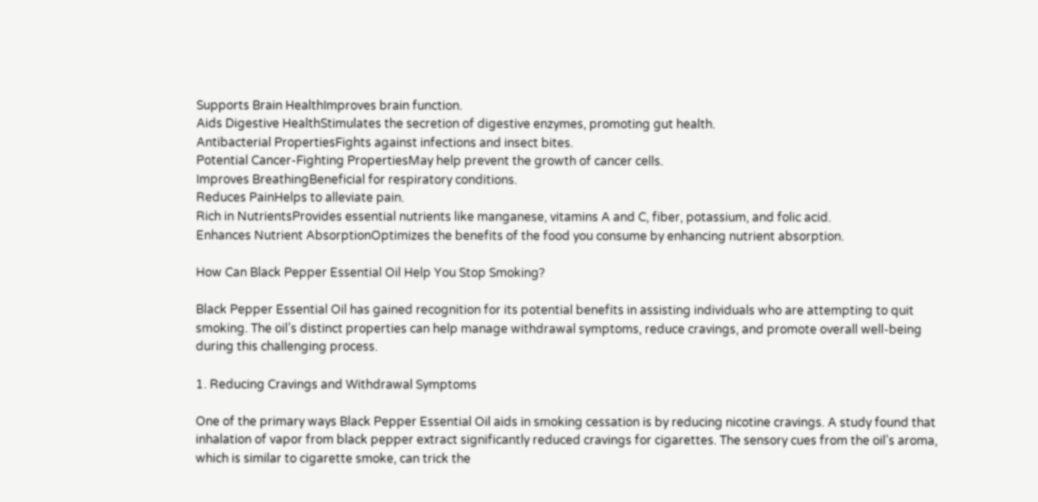Supports Brain HealthImproves brain function.
Aids Digestive HealthStimulates the secretion of digestive enzymes, promoting gut health.
Antibacterial PropertiesFights against infections and insect bites.
Potential Cancer-Fighting PropertiesMay help prevent the growth of cancer cells.
Improves BreathingBeneficial for respiratory conditions.
Reduces PainHelps to alleviate pain.
Rich in NutrientsProvides essential nutrients like manganese, vitamins A and C, fiber, potassium, and folic acid.
Enhances Nutrient AbsorptionOptimizes the benefits of the food you consume by enhancing nutrient absorption.

How Can Black Pepper Essential Oil Help You Stop Smoking?

Black Pepper Essential Oil has gained recognition for its potential benefits in assisting individuals who are attempting to quit smoking. The oil’s distinct properties can help manage withdrawal symptoms, reduce cravings, and promote overall well-being during this challenging process.

1. Reducing Cravings and Withdrawal Symptoms

One of the primary ways Black Pepper Essential Oil aids in smoking cessation is by reducing nicotine cravings. A study found that inhalation of vapor from black pepper extract significantly reduced cravings for cigarettes. The sensory cues from the oil’s aroma, which is similar to cigarette smoke, can trick the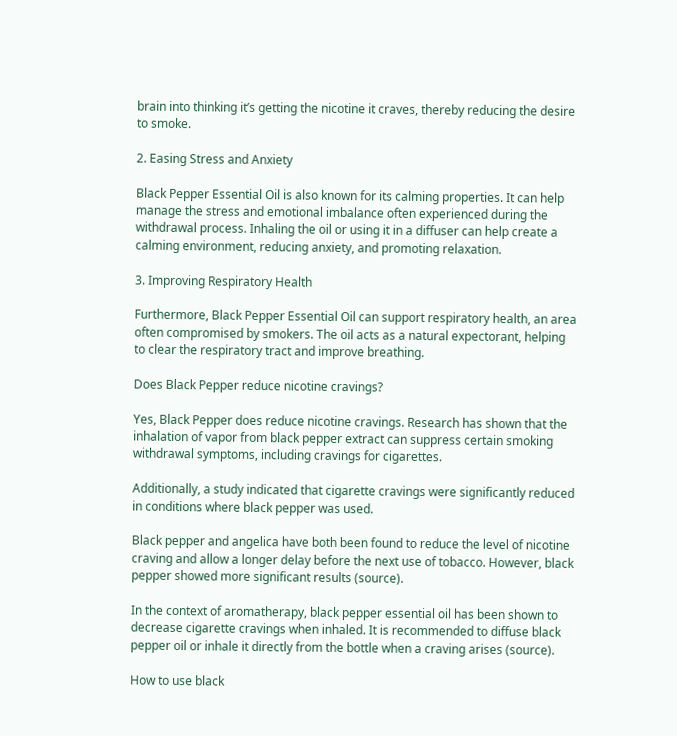brain into thinking it’s getting the nicotine it craves, thereby reducing the desire to smoke.

2. Easing Stress and Anxiety

Black Pepper Essential Oil is also known for its calming properties. It can help manage the stress and emotional imbalance often experienced during the withdrawal process. Inhaling the oil or using it in a diffuser can help create a calming environment, reducing anxiety, and promoting relaxation.

3. Improving Respiratory Health

Furthermore, Black Pepper Essential Oil can support respiratory health, an area often compromised by smokers. The oil acts as a natural expectorant, helping to clear the respiratory tract and improve breathing.

Does Black Pepper reduce nicotine cravings?

Yes, Black Pepper does reduce nicotine cravings. Research has shown that the inhalation of vapor from black pepper extract can suppress certain smoking withdrawal symptoms, including cravings for cigarettes.

Additionally, a study indicated that cigarette cravings were significantly reduced in conditions where black pepper was used.

Black pepper and angelica have both been found to reduce the level of nicotine craving and allow a longer delay before the next use of tobacco. However, black pepper showed more significant results (source).

In the context of aromatherapy, black pepper essential oil has been shown to decrease cigarette cravings when inhaled. It is recommended to diffuse black pepper oil or inhale it directly from the bottle when a craving arises (source).

How to use black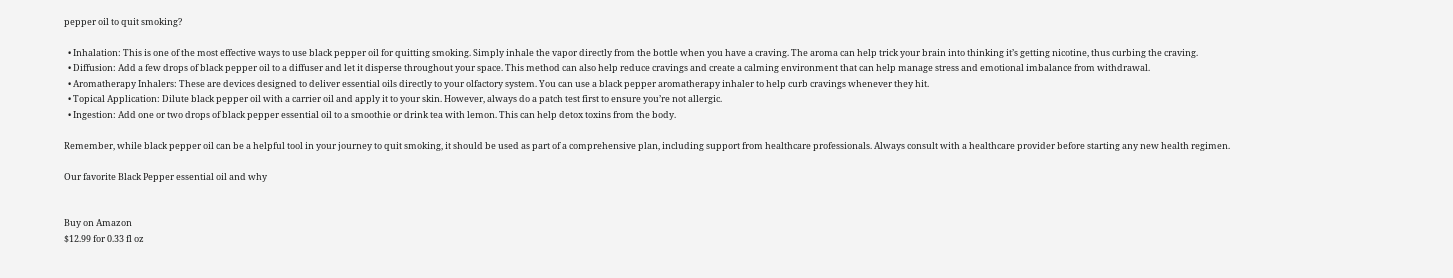pepper oil to quit smoking?

  • Inhalation: This is one of the most effective ways to use black pepper oil for quitting smoking. Simply inhale the vapor directly from the bottle when you have a craving. The aroma can help trick your brain into thinking it’s getting nicotine, thus curbing the craving.
  • Diffusion: Add a few drops of black pepper oil to a diffuser and let it disperse throughout your space. This method can also help reduce cravings and create a calming environment that can help manage stress and emotional imbalance from withdrawal.
  • Aromatherapy Inhalers: These are devices designed to deliver essential oils directly to your olfactory system. You can use a black pepper aromatherapy inhaler to help curb cravings whenever they hit.
  • Topical Application: Dilute black pepper oil with a carrier oil and apply it to your skin. However, always do a patch test first to ensure you’re not allergic.
  • Ingestion: Add one or two drops of black pepper essential oil to a smoothie or drink tea with lemon. This can help detox toxins from the body.

Remember, while black pepper oil can be a helpful tool in your journey to quit smoking, it should be used as part of a comprehensive plan, including support from healthcare professionals. Always consult with a healthcare provider before starting any new health regimen.

Our favorite Black Pepper essential oil and why


Buy on Amazon
$12.99 for 0.33 fl oz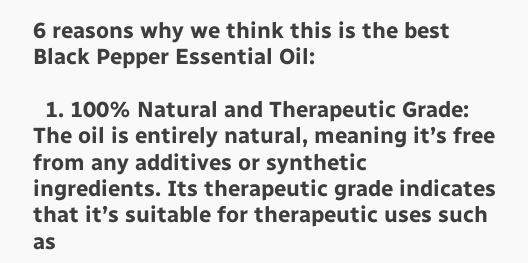6 reasons why we think this is the best Black Pepper Essential Oil:

  1. 100% Natural and Therapeutic Grade: The oil is entirely natural, meaning it’s free from any additives or synthetic ingredients. Its therapeutic grade indicates that it’s suitable for therapeutic uses such as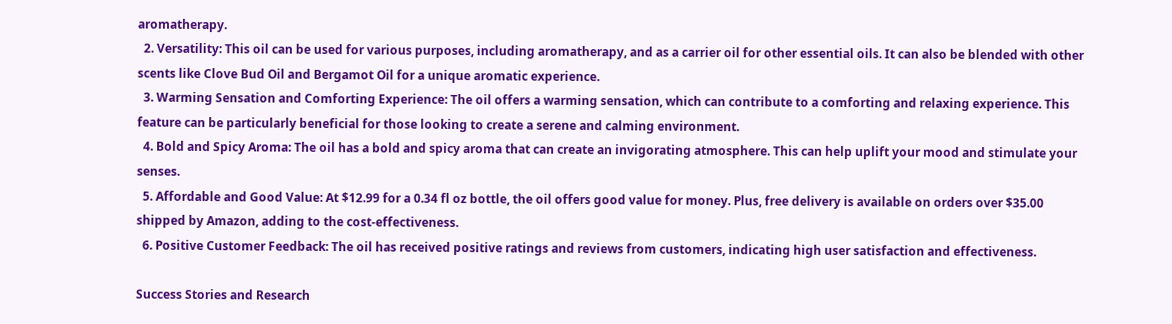aromatherapy.
  2. Versatility: This oil can be used for various purposes, including aromatherapy, and as a carrier oil for other essential oils. It can also be blended with other scents like Clove Bud Oil and Bergamot Oil for a unique aromatic experience.
  3. Warming Sensation and Comforting Experience: The oil offers a warming sensation, which can contribute to a comforting and relaxing experience. This feature can be particularly beneficial for those looking to create a serene and calming environment.
  4. Bold and Spicy Aroma: The oil has a bold and spicy aroma that can create an invigorating atmosphere. This can help uplift your mood and stimulate your senses.
  5. Affordable and Good Value: At $12.99 for a 0.34 fl oz bottle, the oil offers good value for money. Plus, free delivery is available on orders over $35.00 shipped by Amazon, adding to the cost-effectiveness.
  6. Positive Customer Feedback: The oil has received positive ratings and reviews from customers, indicating high user satisfaction and effectiveness.

Success Stories and Research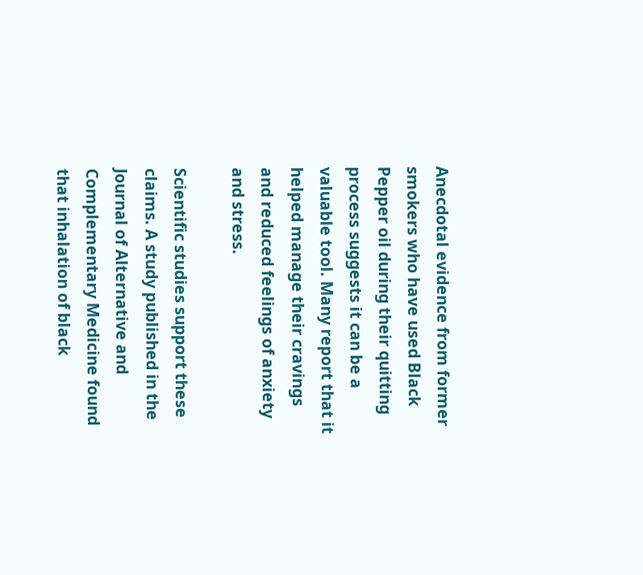Anecdotal evidence from former smokers who have used Black Pepper oil during their quitting process suggests it can be a valuable tool. Many report that it helped manage their cravings and reduced feelings of anxiety and stress.

Scientific studies support these claims. A study published in the Journal of Alternative and Complementary Medicine found that inhalation of black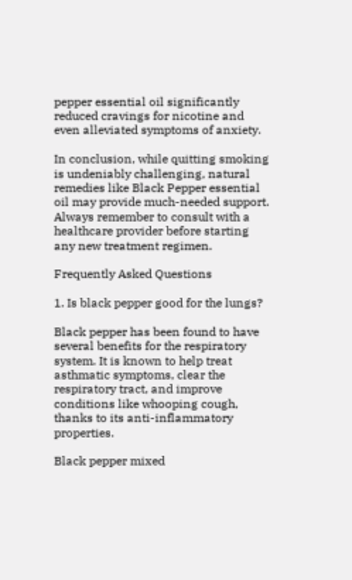pepper essential oil significantly reduced cravings for nicotine and even alleviated symptoms of anxiety.

In conclusion, while quitting smoking is undeniably challenging, natural remedies like Black Pepper essential oil may provide much-needed support. Always remember to consult with a healthcare provider before starting any new treatment regimen.

Frequently Asked Questions

1. Is black pepper good for the lungs?

Black pepper has been found to have several benefits for the respiratory system. It is known to help treat asthmatic symptoms, clear the respiratory tract, and improve conditions like whooping cough, thanks to its anti-inflammatory properties.

Black pepper mixed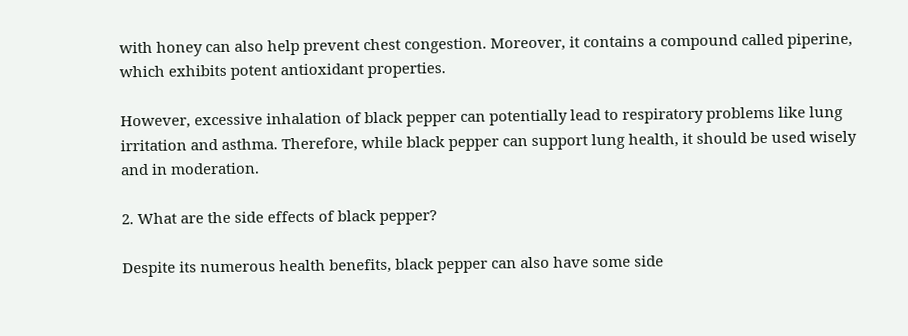with honey can also help prevent chest congestion. Moreover, it contains a compound called piperine, which exhibits potent antioxidant properties.

However, excessive inhalation of black pepper can potentially lead to respiratory problems like lung irritation and asthma. Therefore, while black pepper can support lung health, it should be used wisely and in moderation.

2. What are the side effects of black pepper?

Despite its numerous health benefits, black pepper can also have some side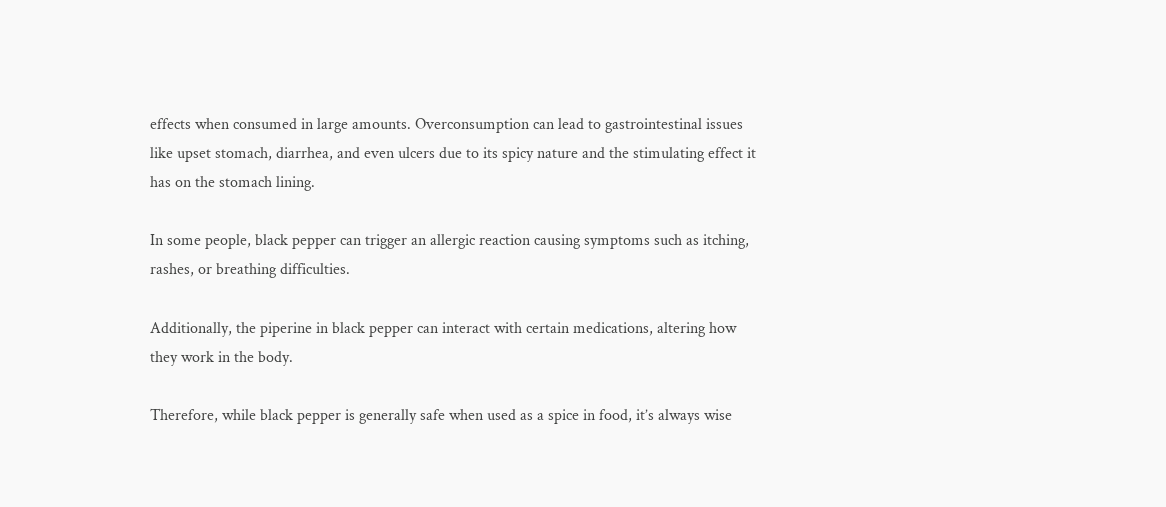effects when consumed in large amounts. Overconsumption can lead to gastrointestinal issues like upset stomach, diarrhea, and even ulcers due to its spicy nature and the stimulating effect it has on the stomach lining.

In some people, black pepper can trigger an allergic reaction causing symptoms such as itching, rashes, or breathing difficulties.

Additionally, the piperine in black pepper can interact with certain medications, altering how they work in the body.

Therefore, while black pepper is generally safe when used as a spice in food, it’s always wise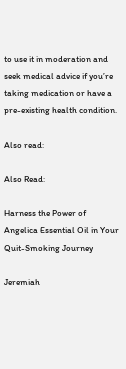to use it in moderation and seek medical advice if you’re taking medication or have a pre-existing health condition.

Also read:

Also Read:

Harness the Power of Angelica Essential Oil in Your Quit-Smoking Journey

Jeremiah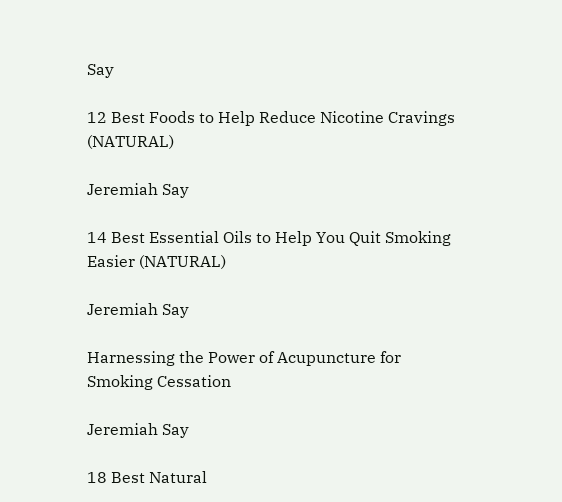Say

12 Best Foods to Help Reduce Nicotine Cravings (NATURAL)

Jeremiah Say

14 Best Essential Oils to Help You Quit Smoking Easier (NATURAL)

Jeremiah Say

Harnessing the Power of Acupuncture for Smoking Cessation

Jeremiah Say

18 Best Natural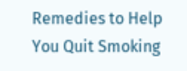Remedies to Help You Quit Smoking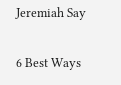Jeremiah Say

6 Best Ways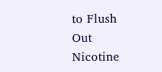to Flush Out Nicotine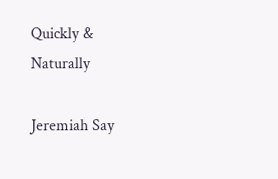Quickly & Naturally

Jeremiah Say